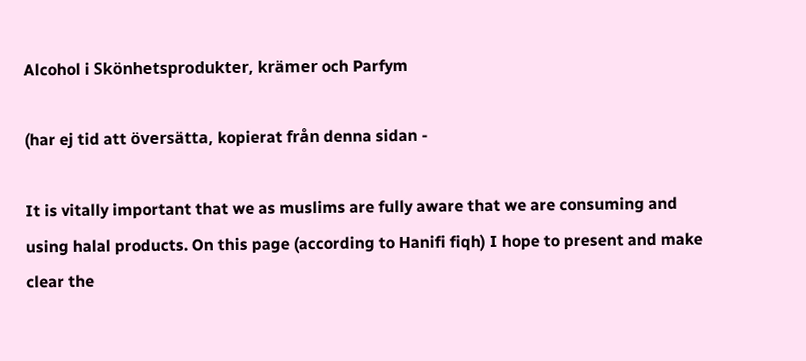Alcohol i Skönhetsprodukter, krämer och Parfym

(har ej tid att översätta, kopierat från denna sidan -

It is vitally important that we as muslims are fully aware that we are consuming and using halal products. On this page (according to Hanifi fiqh) I hope to present and make clear the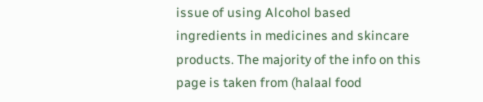issue of using Alcohol based ingredients in medicines and skincare products. The majority of the info on this page is taken from (halaal food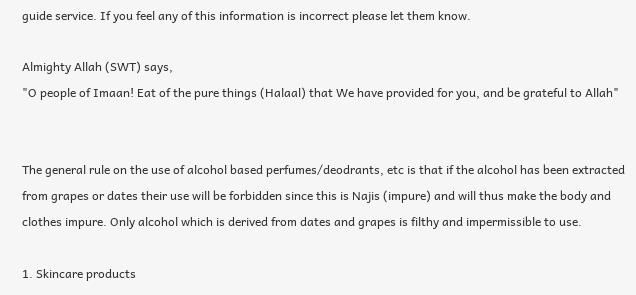guide service. If you feel any of this information is incorrect please let them know.

Almighty Allah (SWT) says,
"O people of Imaan! Eat of the pure things (Halaal) that We have provided for you, and be grateful to Allah"


The general rule on the use of alcohol based perfumes/deodrants, etc is that if the alcohol has been extracted from grapes or dates their use will be forbidden since this is Najis (impure) and will thus make the body and clothes impure. Only alcohol which is derived from dates and grapes is filthy and impermissible to use.

1. Skincare products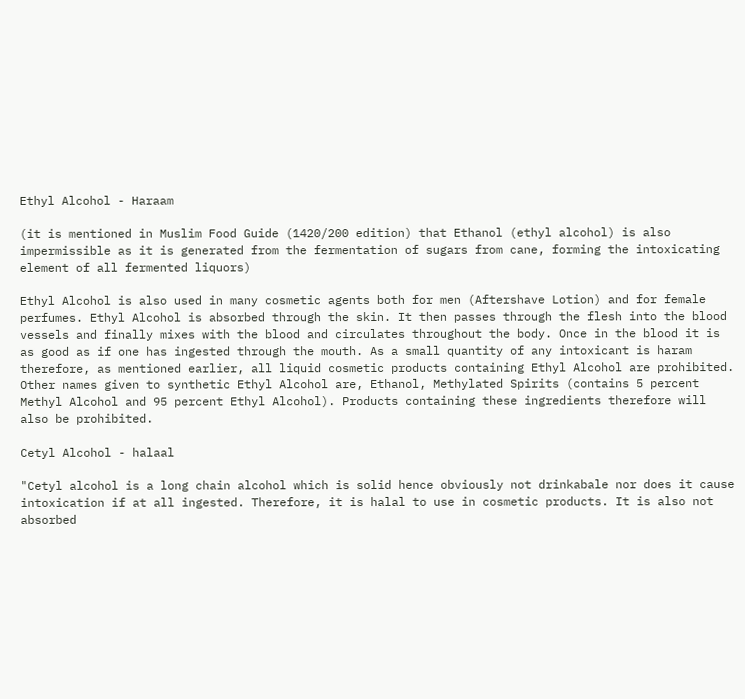Ethyl Alcohol - Haraam

(it is mentioned in Muslim Food Guide (1420/200 edition) that Ethanol (ethyl alcohol) is also impermissible as it is generated from the fermentation of sugars from cane, forming the intoxicating element of all fermented liquors)

Ethyl Alcohol is also used in many cosmetic agents both for men (Aftershave Lotion) and for female perfumes. Ethyl Alcohol is absorbed through the skin. It then passes through the flesh into the blood vessels and finally mixes with the blood and circulates throughout the body. Once in the blood it is as good as if one has ingested through the mouth. As a small quantity of any intoxicant is haram therefore, as mentioned earlier, all liquid cosmetic products containing Ethyl Alcohol are prohibited. Other names given to synthetic Ethyl Alcohol are, Ethanol, Methylated Spirits (contains 5 percent Methyl Alcohol and 95 percent Ethyl Alcohol). Products containing these ingredients therefore will also be prohibited.

Cetyl Alcohol - halaal

"Cetyl alcohol is a long chain alcohol which is solid hence obviously not drinkabale nor does it cause intoxication if at all ingested. Therefore, it is halal to use in cosmetic products. It is also not absorbed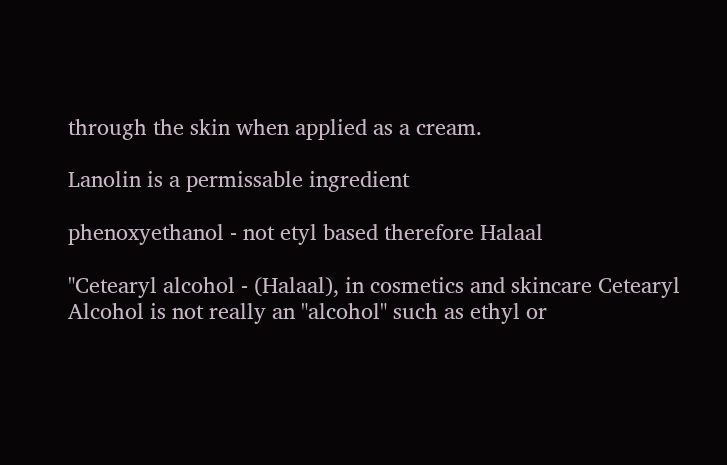through the skin when applied as a cream.

Lanolin is a permissable ingredient

phenoxyethanol - not etyl based therefore Halaal

"Cetearyl alcohol - (Halaal), in cosmetics and skincare Cetearyl Alcohol is not really an "alcohol" such as ethyl or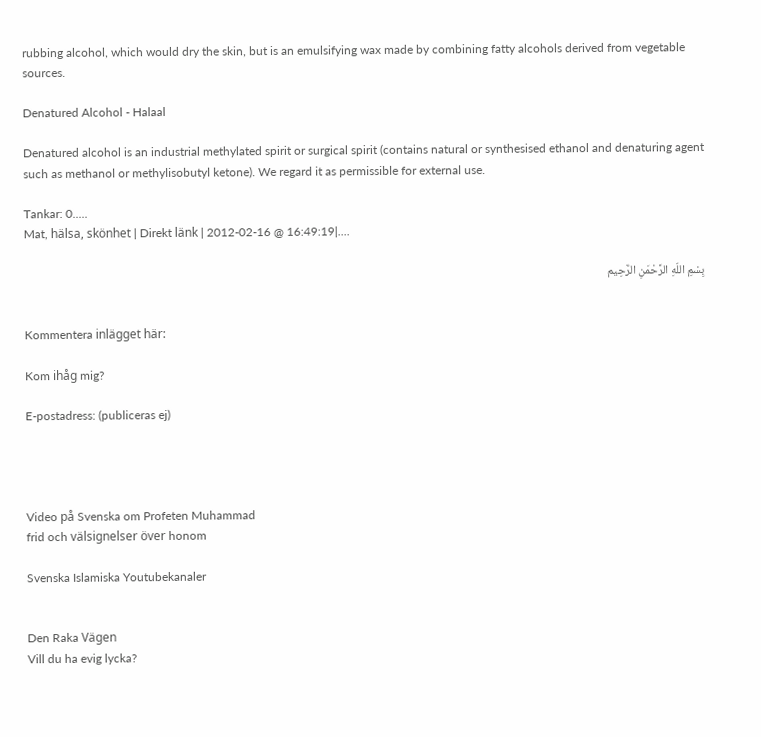rubbing alcohol, which would dry the skin, but is an emulsifying wax made by combining fatty alcohols derived from vegetable sources.

Denatured Alcohol - Halaal

Denatured alcohol is an industrial methylated spirit or surgical spirit (contains natural or synthesised ethanol and denaturing agent such as methanol or methylisobutyl ketone). We regard it as permissible for external use.

Tankar: 0.....
Mat, hälsa, skönhet | Direkt länk | 2012-02-16 @ 16:49:19|....

بِسْمِ اللّهِ الرَّحْمَنِ الرَّحِيم


Kommentera inlägget här:

Kom ihåg mig?

E-postadress: (publiceras ej)




Video på Svenska om Profeten Muhammad
frid och välsignelser över honom

Svenska Islamiska Youtubekanaler


Den Raka Vägen
Vill du ha evig lycka?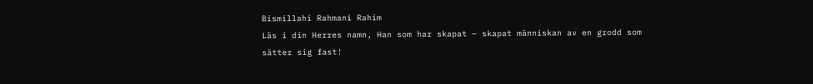Bismillahi Rahmani Rahim
Läs i din Herres namn, Han som har skapat – skapat människan av en grodd som sätter sig fast!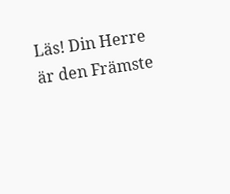Läs! Din Herre är den Främste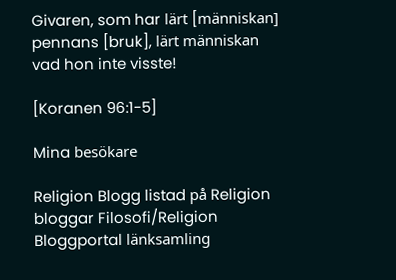Givaren, som har lärt [människan] pennans [bruk], lärt människan vad hon inte visste!

[Koranen 96:1-5]

Mina besökare

Religion Blogg listad på Religion bloggar Filosofi/Religion Bloggportal länksamling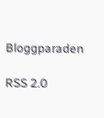Bloggparaden

RSS 2.0